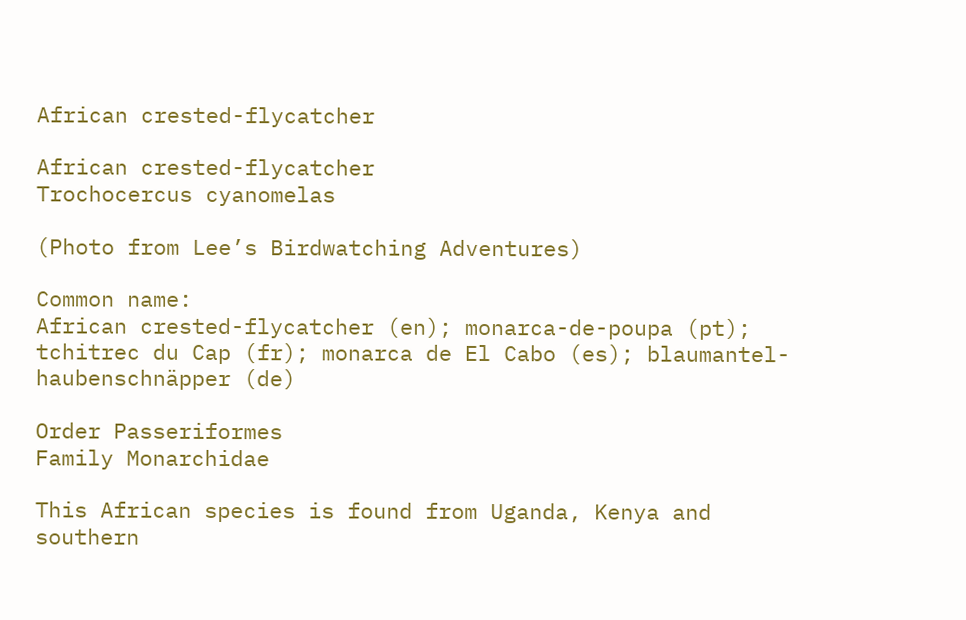African crested-flycatcher

African crested-flycatcher
Trochocercus cyanomelas

(Photo from Lee’s Birdwatching Adventures)

Common name:
African crested-flycatcher (en); monarca-de-poupa (pt); tchitrec du Cap (fr); monarca de El Cabo (es); blaumantel-haubenschnäpper (de)

Order Passeriformes
Family Monarchidae

This African species is found from Uganda, Kenya and southern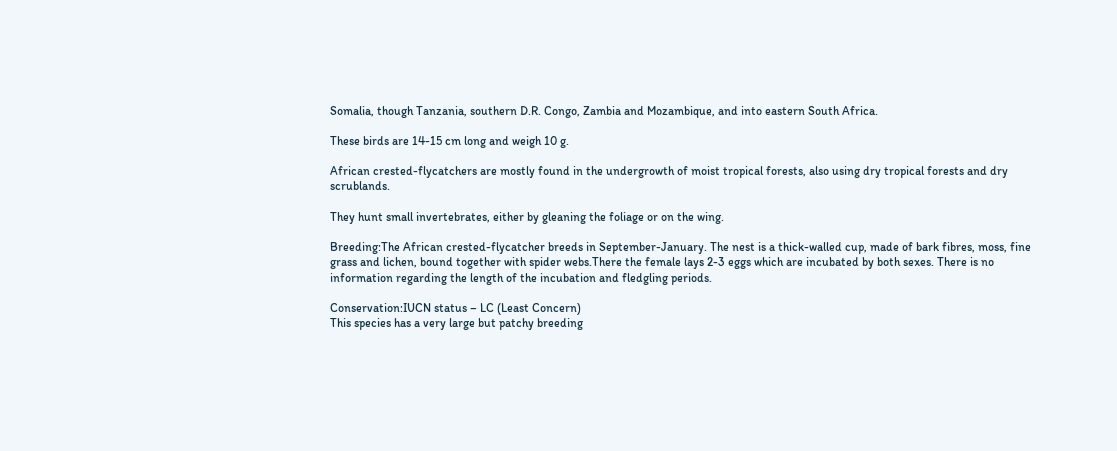Somalia, though Tanzania, southern D.R. Congo, Zambia and Mozambique, and into eastern South Africa.

These birds are 14-15 cm long and weigh 10 g.

African crested-flycatchers are mostly found in the undergrowth of moist tropical forests, also using dry tropical forests and dry scrublands.

They hunt small invertebrates, either by gleaning the foliage or on the wing.

Breeding:The African crested-flycatcher breeds in September-January. The nest is a thick-walled cup, made of bark fibres, moss, fine grass and lichen, bound together with spider webs.There the female lays 2-3 eggs which are incubated by both sexes. There is no information regarding the length of the incubation and fledgling periods.

Conservation:IUCN status – LC (Least Concern)
This species has a very large but patchy breeding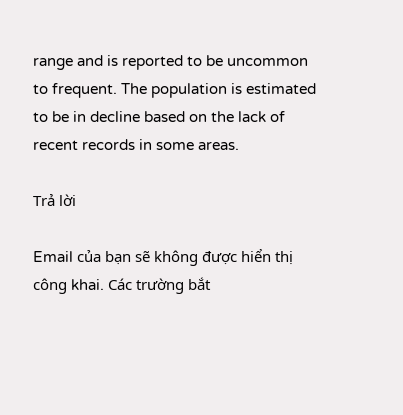range and is reported to be uncommon to frequent. The population is estimated to be in decline based on the lack of recent records in some areas.

Trả lời

Email của bạn sẽ không được hiển thị công khai. Các trường bắt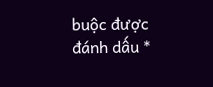buộc được đánh dấu *